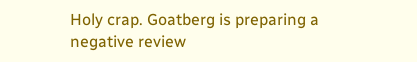Holy crap. Goatberg is preparing a negative review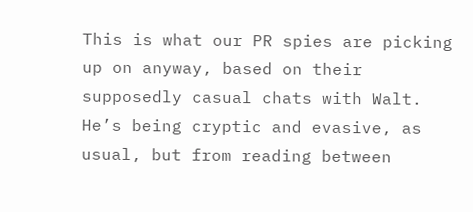This is what our PR spies are picking up on anyway, based on their supposedly casual chats with Walt. He’s being cryptic and evasive, as usual, but from reading between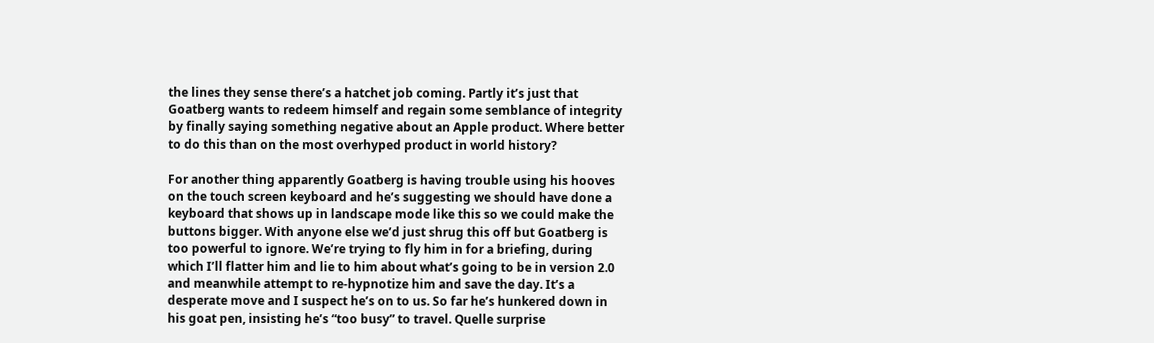the lines they sense there’s a hatchet job coming. Partly it’s just that Goatberg wants to redeem himself and regain some semblance of integrity by finally saying something negative about an Apple product. Where better to do this than on the most overhyped product in world history?

For another thing apparently Goatberg is having trouble using his hooves on the touch screen keyboard and he’s suggesting we should have done a keyboard that shows up in landscape mode like this so we could make the buttons bigger. With anyone else we’d just shrug this off but Goatberg is too powerful to ignore. We’re trying to fly him in for a briefing, during which I’ll flatter him and lie to him about what’s going to be in version 2.0 and meanwhile attempt to re-hypnotize him and save the day. It’s a desperate move and I suspect he’s on to us. So far he’s hunkered down in his goat pen, insisting he’s “too busy” to travel. Quelle surprise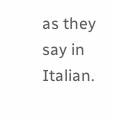as they say in Italian.